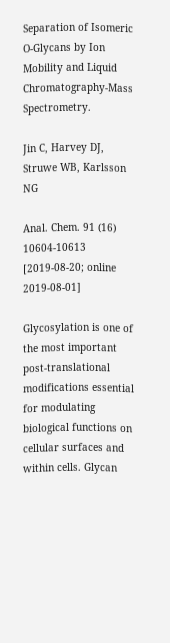Separation of Isomeric O-Glycans by Ion Mobility and Liquid Chromatography-Mass Spectrometry.

Jin C, Harvey DJ, Struwe WB, Karlsson NG

Anal. Chem. 91 (16) 10604-10613 [2019-08-20; online 2019-08-01]

Glycosylation is one of the most important post-translational modifications essential for modulating biological functions on cellular surfaces and within cells. Glycan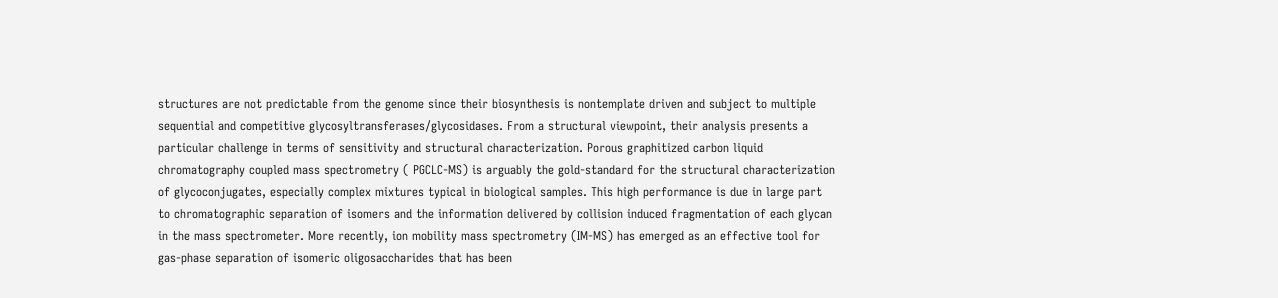structures are not predictable from the genome since their biosynthesis is nontemplate driven and subject to multiple sequential and competitive glycosyltransferases/glycosidases. From a structural viewpoint, their analysis presents a particular challenge in terms of sensitivity and structural characterization. Porous graphitized carbon liquid chromatography coupled mass spectrometry ( PGCLC-MS) is arguably the gold-standard for the structural characterization of glycoconjugates, especially complex mixtures typical in biological samples. This high performance is due in large part to chromatographic separation of isomers and the information delivered by collision induced fragmentation of each glycan in the mass spectrometer. More recently, ion mobility mass spectrometry (IM-MS) has emerged as an effective tool for gas-phase separation of isomeric oligosaccharides that has been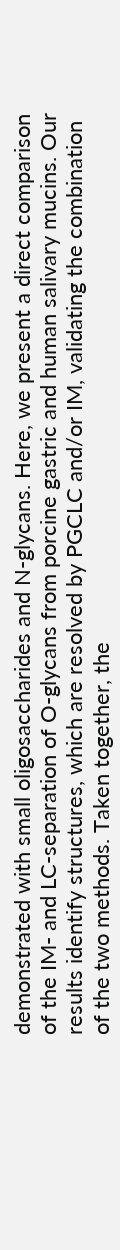demonstrated with small oligosaccharides and N-glycans. Here, we present a direct comparison of the IM- and LC-separation of O-glycans from porcine gastric and human salivary mucins. Our results identify structures, which are resolved by PGCLC and/or IM, validating the combination of the two methods. Taken together, the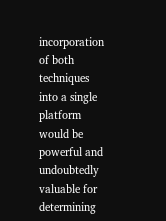incorporation of both techniques into a single platform would be powerful and undoubtedly valuable for determining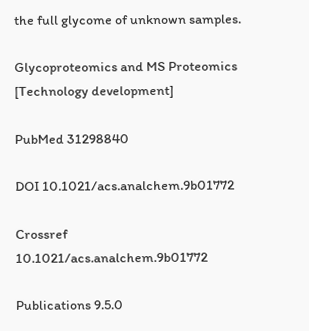the full glycome of unknown samples.

Glycoproteomics and MS Proteomics [Technology development]

PubMed 31298840

DOI 10.1021/acs.analchem.9b01772

Crossref 10.1021/acs.analchem.9b01772

Publications 9.5.0